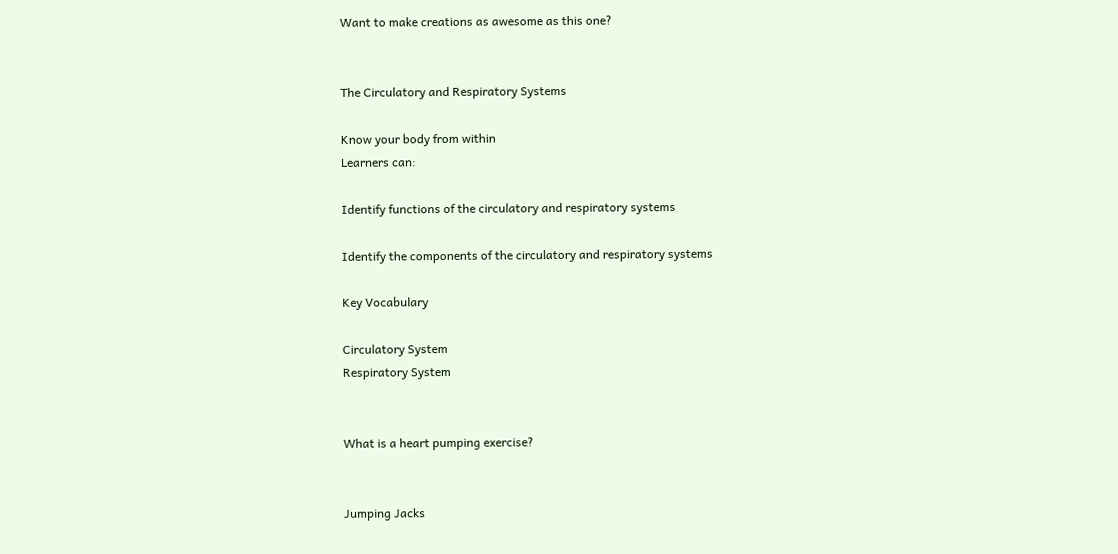Want to make creations as awesome as this one?


The Circulatory and Respiratory Systems

Know your body from within
Learners can:

Identify functions of the circulatory and respiratory systems

Identify the components of the circulatory and respiratory systems

Key Vocabulary

Circulatory System
Respiratory System


What is a heart pumping exercise?


Jumping Jacks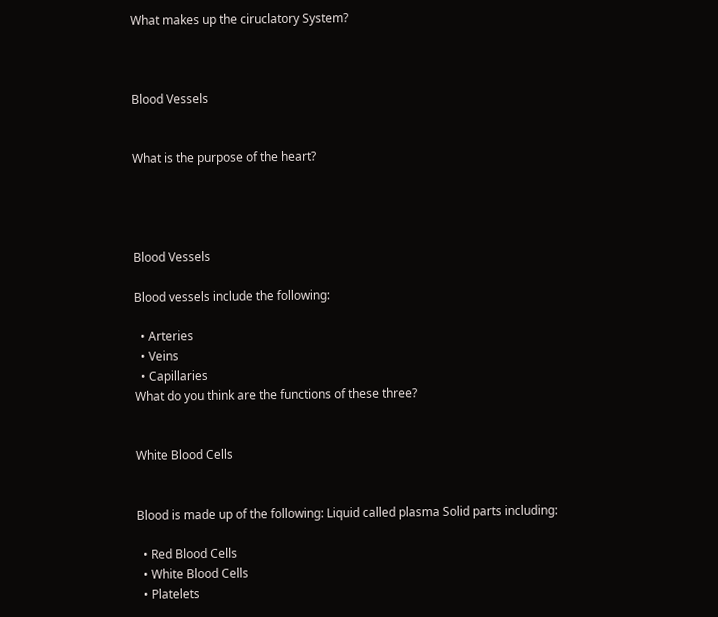What makes up the ciruclatory System?



Blood Vessels


What is the purpose of the heart?




Blood Vessels

Blood vessels include the following:

  • Arteries
  • Veins
  • Capillaries
What do you think are the functions of these three?


White Blood Cells


Blood is made up of the following: Liquid called plasma Solid parts including:

  • Red Blood Cells
  • White Blood Cells
  • Platelets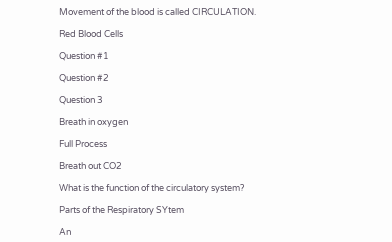Movement of the blood is called CIRCULATION.

Red Blood Cells

Question #1

Question #2

Question 3

Breath in oxygen

Full Process

Breath out CO2

What is the function of the circulatory system?

Parts of the Respiratory SYtem

An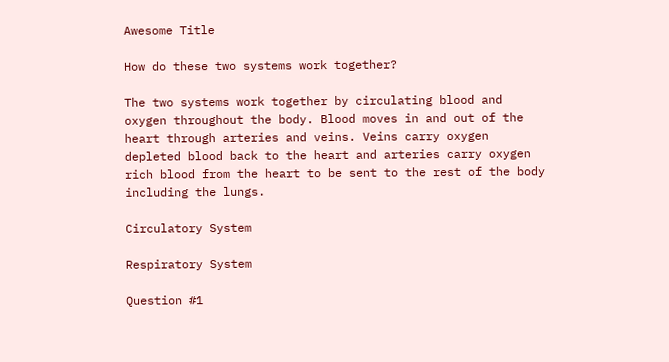Awesome Title

How do these two systems work together?

The two systems work together by circulating blood and oxygen throughout the body. Blood moves in and out of the heart through arteries and veins. Veins carry oxygen depleted blood back to the heart and arteries carry oxygen rich blood from the heart to be sent to the rest of the body including the lungs.

Circulatory System

Respiratory System

Question #1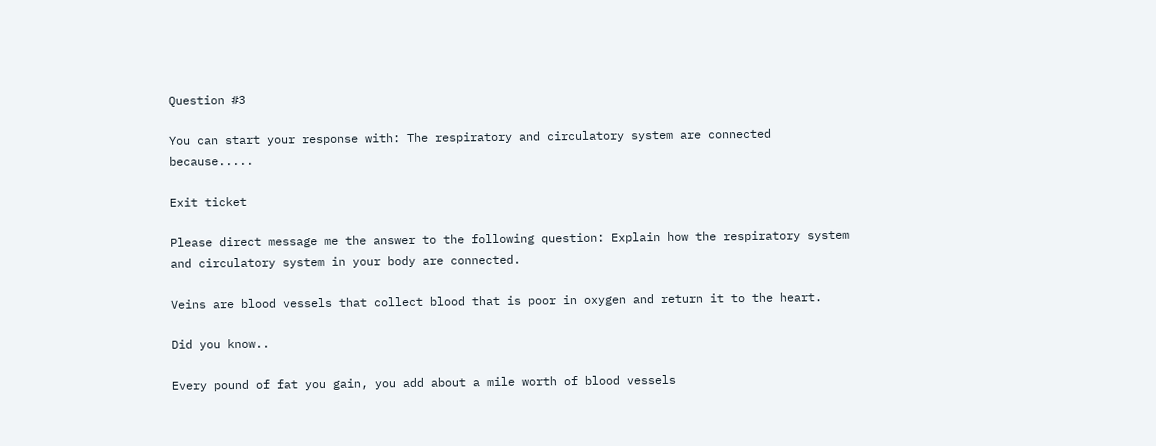Question #3

You can start your response with: The respiratory and circulatory system are connected because.....

Exit ticket

Please direct message me the answer to the following question: Explain how the respiratory system and circulatory system in your body are connected.

Veins are blood vessels that collect blood that is poor in oxygen and return it to the heart.

Did you know..

Every pound of fat you gain, you add about a mile worth of blood vessels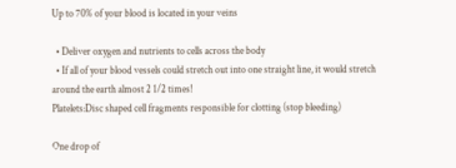Up to 70% of your blood is located in your veins

  • Deliver oxygen and nutrients to cells across the body
  • If all of your blood vessels could stretch out into one straight line, it would stretch around the earth almost 2 1/2 times!
Platelets:Disc shaped cell fragments responsible for clotting (stop bleeding)

One drop of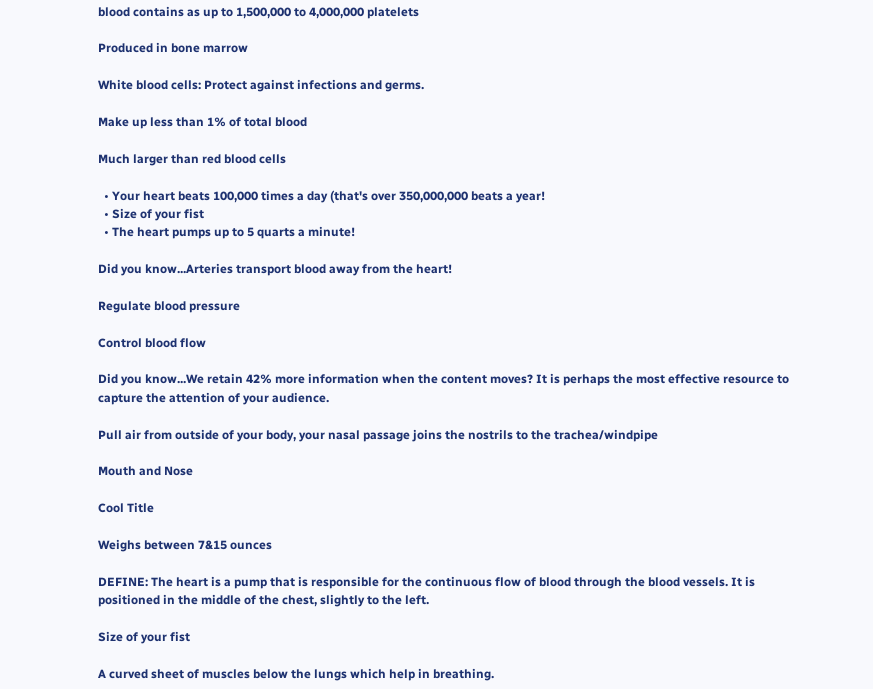blood contains as up to 1,500,000 to 4,000,000 platelets

Produced in bone marrow

White blood cells: Protect against infections and germs.

Make up less than 1% of total blood

Much larger than red blood cells

  • Your heart beats 100,000 times a day (that's over 350,000,000 beats a year!
  • Size of your fist
  • The heart pumps up to 5 quarts a minute!

Did you know...Arteries transport blood away from the heart!

Regulate blood pressure

Control blood flow

Did you know...We retain 42% more information when the content moves? It is perhaps the most effective resource to capture the attention of your audience.

Pull air from outside of your body, your nasal passage joins the nostrils to the trachea/windpipe

Mouth and Nose

Cool Title

Weighs between 7&15 ounces

DEFINE: The heart is a pump that is responsible for the continuous flow of blood through the blood vessels. It is positioned in the middle of the chest, slightly to the left.

Size of your fist

A curved sheet of muscles below the lungs which help in breathing.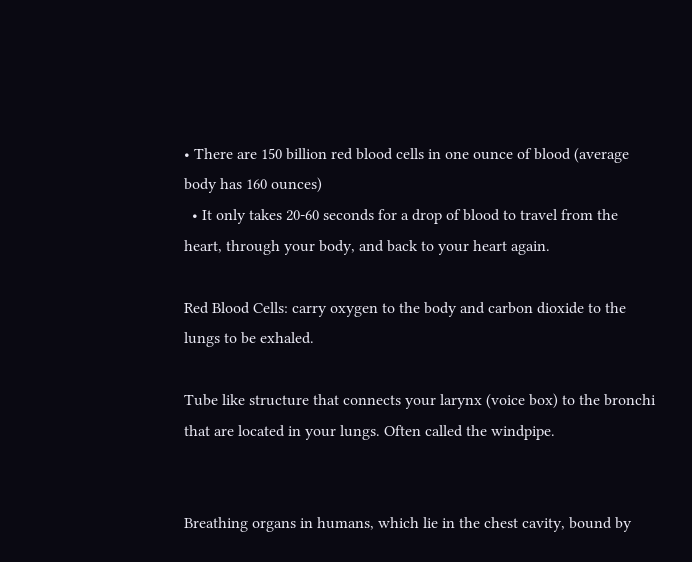• There are 150 billion red blood cells in one ounce of blood (average body has 160 ounces)
  • It only takes 20-60 seconds for a drop of blood to travel from the heart, through your body, and back to your heart again.

Red Blood Cells: carry oxygen to the body and carbon dioxide to the lungs to be exhaled.

Tube like structure that connects your larynx (voice box) to the bronchi that are located in your lungs. Often called the windpipe.


Breathing organs in humans, which lie in the chest cavity, bound by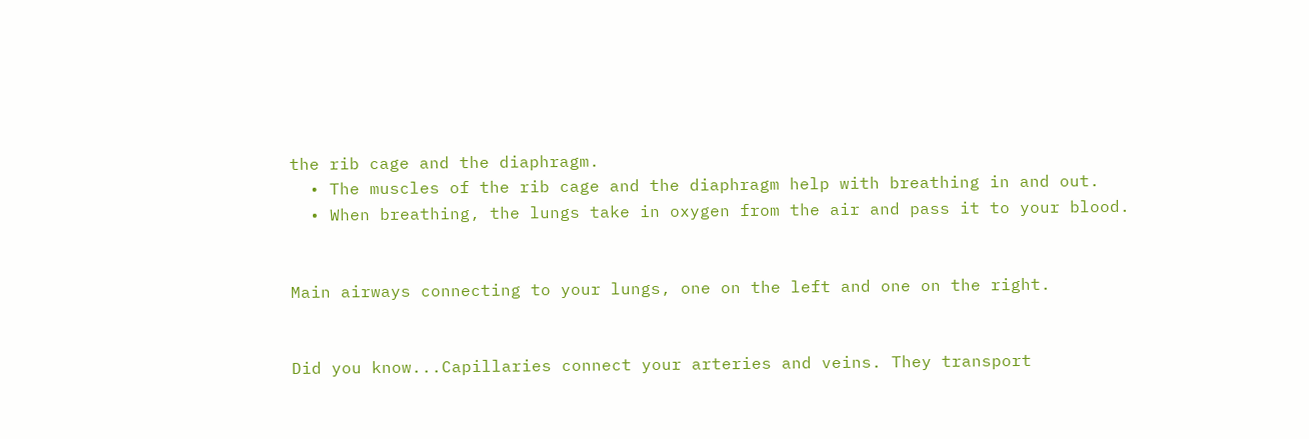the rib cage and the diaphragm.
  • The muscles of the rib cage and the diaphragm help with breathing in and out.
  • When breathing, the lungs take in oxygen from the air and pass it to your blood.


Main airways connecting to your lungs, one on the left and one on the right.


Did you know...Capillaries connect your arteries and veins. They transport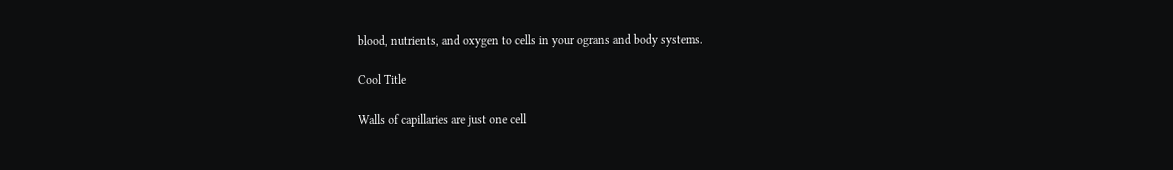blood, nutrients, and oxygen to cells in your ograns and body systems.

Cool Title

Walls of capillaries are just one cell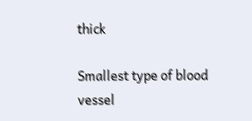thick

Smallest type of blood vessel